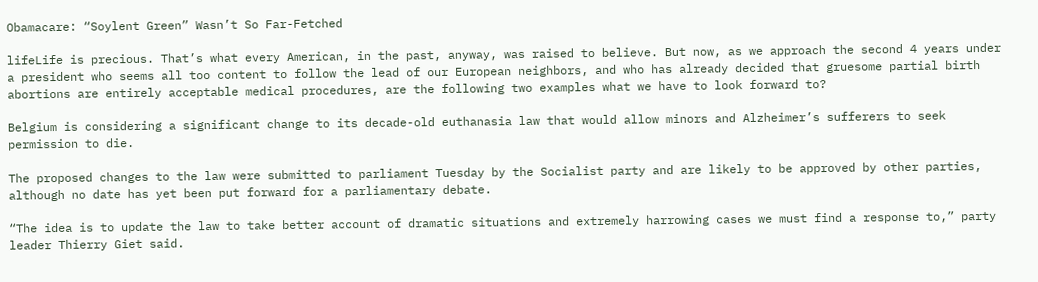Obamacare: “Soylent Green” Wasn’t So Far-Fetched

lifeLife is precious. That’s what every American, in the past, anyway, was raised to believe. But now, as we approach the second 4 years under a president who seems all too content to follow the lead of our European neighbors, and who has already decided that gruesome partial birth abortions are entirely acceptable medical procedures, are the following two examples what we have to look forward to?

Belgium is considering a significant change to its decade-old euthanasia law that would allow minors and Alzheimer’s sufferers to seek permission to die.

The proposed changes to the law were submitted to parliament Tuesday by the Socialist party and are likely to be approved by other parties, although no date has yet been put forward for a parliamentary debate.

“The idea is to update the law to take better account of dramatic situations and extremely harrowing cases we must find a response to,” party leader Thierry Giet said.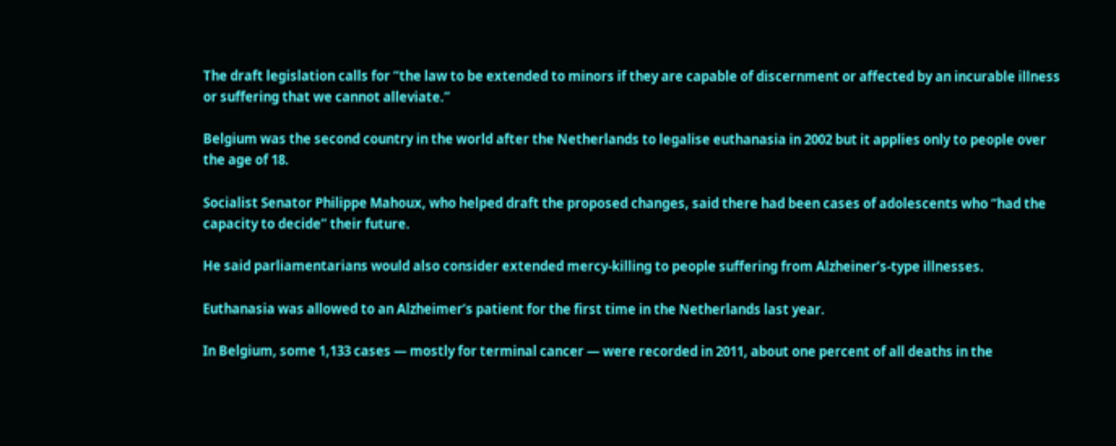The draft legislation calls for “the law to be extended to minors if they are capable of discernment or affected by an incurable illness or suffering that we cannot alleviate.”

Belgium was the second country in the world after the Netherlands to legalise euthanasia in 2002 but it applies only to people over the age of 18.

Socialist Senator Philippe Mahoux, who helped draft the proposed changes, said there had been cases of adolescents who “had the capacity to decide” their future.

He said parliamentarians would also consider extended mercy-killing to people suffering from Alzheiner’s-type illnesses.

Euthanasia was allowed to an Alzheimer’s patient for the first time in the Netherlands last year.

In Belgium, some 1,133 cases — mostly for terminal cancer — were recorded in 2011, about one percent of all deaths in the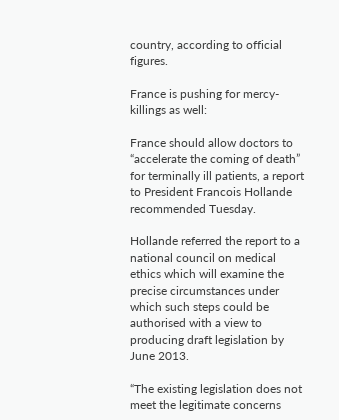country, according to official figures.

France is pushing for mercy-killings as well:

France should allow doctors to “accelerate the coming of death” for terminally ill patients, a report to President Francois Hollande recommended Tuesday.

Hollande referred the report to a national council on medical ethics which will examine the precise circumstances under which such steps could be authorised with a view to producing draft legislation by June 2013.

“The existing legislation does not meet the legitimate concerns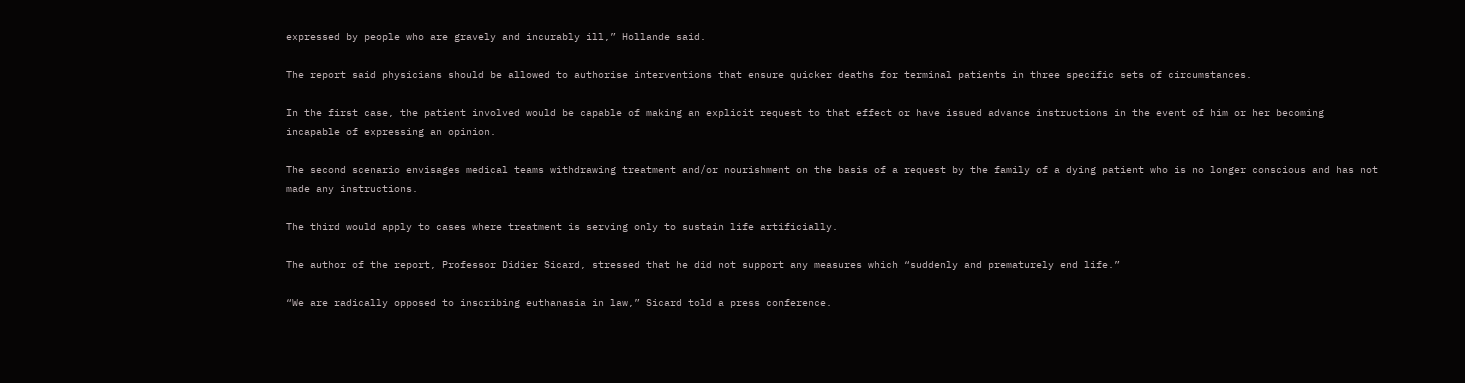expressed by people who are gravely and incurably ill,” Hollande said.

The report said physicians should be allowed to authorise interventions that ensure quicker deaths for terminal patients in three specific sets of circumstances.

In the first case, the patient involved would be capable of making an explicit request to that effect or have issued advance instructions in the event of him or her becoming incapable of expressing an opinion.

The second scenario envisages medical teams withdrawing treatment and/or nourishment on the basis of a request by the family of a dying patient who is no longer conscious and has not made any instructions.

The third would apply to cases where treatment is serving only to sustain life artificially.

The author of the report, Professor Didier Sicard, stressed that he did not support any measures which “suddenly and prematurely end life.”

“We are radically opposed to inscribing euthanasia in law,” Sicard told a press conference.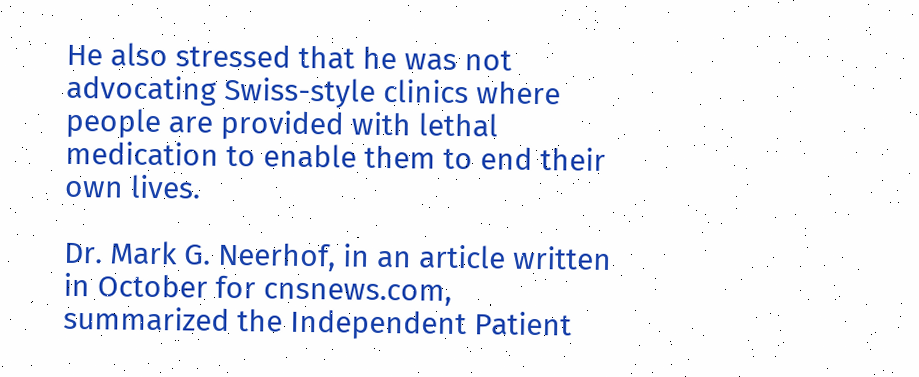He also stressed that he was not advocating Swiss-style clinics where people are provided with lethal medication to enable them to end their own lives.

Dr. Mark G. Neerhof, in an article written in October for cnsnews.com, summarized the Independent Patient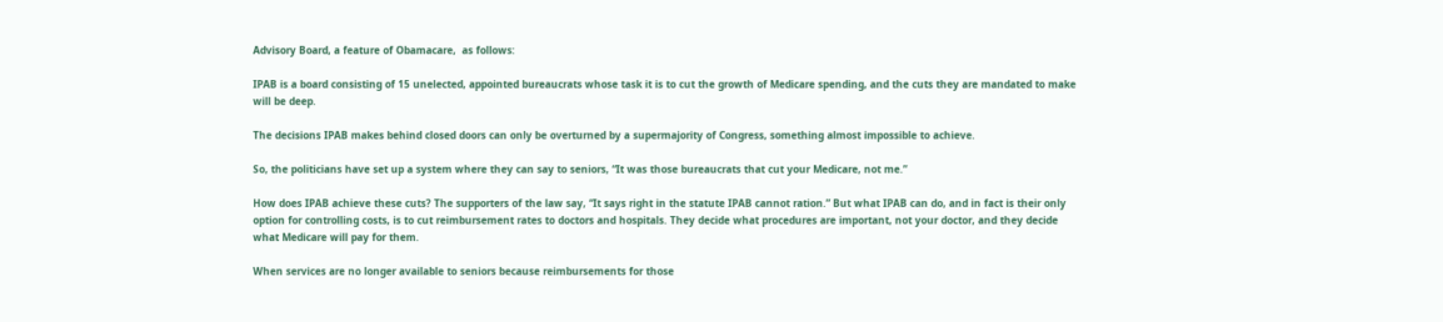Advisory Board, a feature of Obamacare,  as follows:

IPAB is a board consisting of 15 unelected, appointed bureaucrats whose task it is to cut the growth of Medicare spending, and the cuts they are mandated to make will be deep.

The decisions IPAB makes behind closed doors can only be overturned by a supermajority of Congress, something almost impossible to achieve.

So, the politicians have set up a system where they can say to seniors, “It was those bureaucrats that cut your Medicare, not me.”

How does IPAB achieve these cuts? The supporters of the law say, “It says right in the statute IPAB cannot ration.” But what IPAB can do, and in fact is their only option for controlling costs, is to cut reimbursement rates to doctors and hospitals. They decide what procedures are important, not your doctor, and they decide what Medicare will pay for them.

When services are no longer available to seniors because reimbursements for those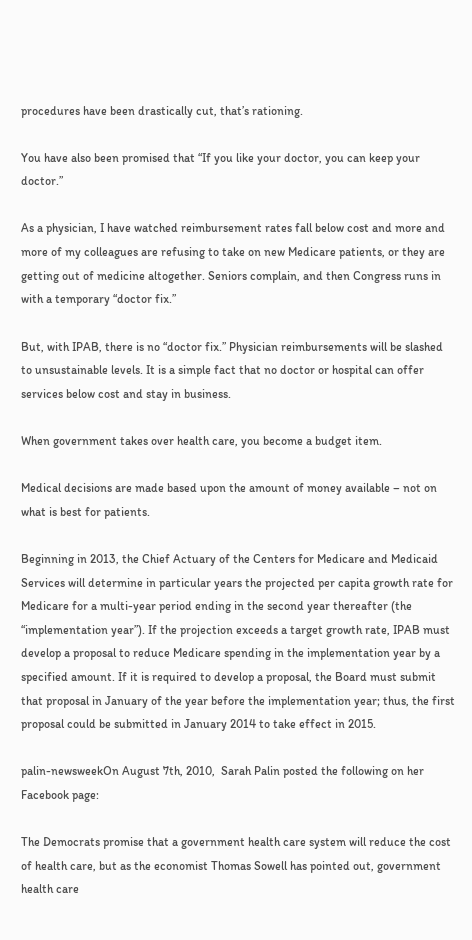procedures have been drastically cut, that’s rationing.

You have also been promised that “If you like your doctor, you can keep your doctor.”

As a physician, I have watched reimbursement rates fall below cost and more and more of my colleagues are refusing to take on new Medicare patients, or they are getting out of medicine altogether. Seniors complain, and then Congress runs in with a temporary “doctor fix.”

But, with IPAB, there is no “doctor fix.” Physician reimbursements will be slashed to unsustainable levels. It is a simple fact that no doctor or hospital can offer services below cost and stay in business.

When government takes over health care, you become a budget item.

Medical decisions are made based upon the amount of money available – not on what is best for patients.

Beginning in 2013, the Chief Actuary of the Centers for Medicare and Medicaid Services will determine in particular years the projected per capita growth rate for Medicare for a multi-year period ending in the second year thereafter (the “implementation year”). If the projection exceeds a target growth rate, IPAB must develop a proposal to reduce Medicare spending in the implementation year by a specified amount. If it is required to develop a proposal, the Board must submit that proposal in January of the year before the implementation year; thus, the first proposal could be submitted in January 2014 to take effect in 2015.

palin-newsweekOn August 7th, 2010,  Sarah Palin posted the following on her Facebook page:

The Democrats promise that a government health care system will reduce the cost of health care, but as the economist Thomas Sowell has pointed out, government health care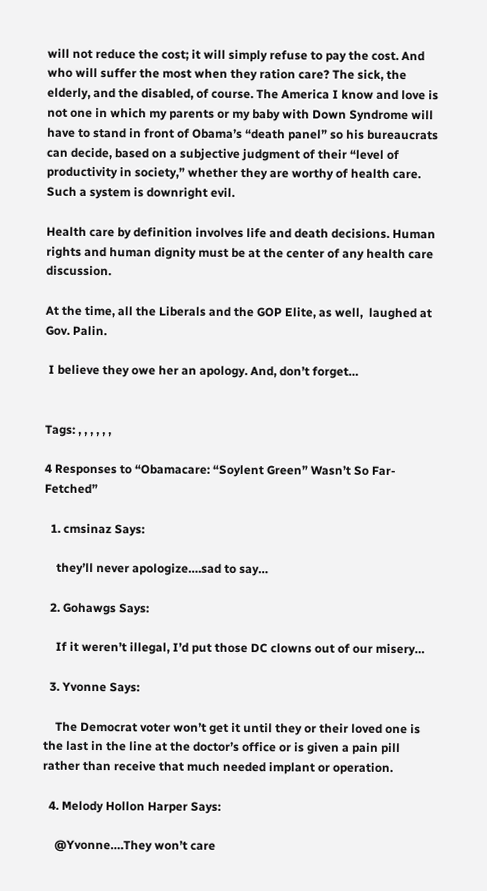will not reduce the cost; it will simply refuse to pay the cost. And who will suffer the most when they ration care? The sick, the elderly, and the disabled, of course. The America I know and love is not one in which my parents or my baby with Down Syndrome will have to stand in front of Obama’s “death panel” so his bureaucrats can decide, based on a subjective judgment of their “level of productivity in society,” whether they are worthy of health care. Such a system is downright evil.

Health care by definition involves life and death decisions. Human rights and human dignity must be at the center of any health care discussion.

At the time, all the Liberals and the GOP Elite, as well,  laughed at Gov. Palin.

 I believe they owe her an apology. And, don’t forget…


Tags: , , , , , ,

4 Responses to “Obamacare: “Soylent Green” Wasn’t So Far-Fetched”

  1. cmsinaz Says:

    they’ll never apologize….sad to say…

  2. Gohawgs Says:

    If it weren’t illegal, I’d put those DC clowns out of our misery…

  3. Yvonne Says:

    The Democrat voter won’t get it until they or their loved one is the last in the line at the doctor’s office or is given a pain pill rather than receive that much needed implant or operation.

  4. Melody Hollon Harper Says:

    @Yvonne….They won’t care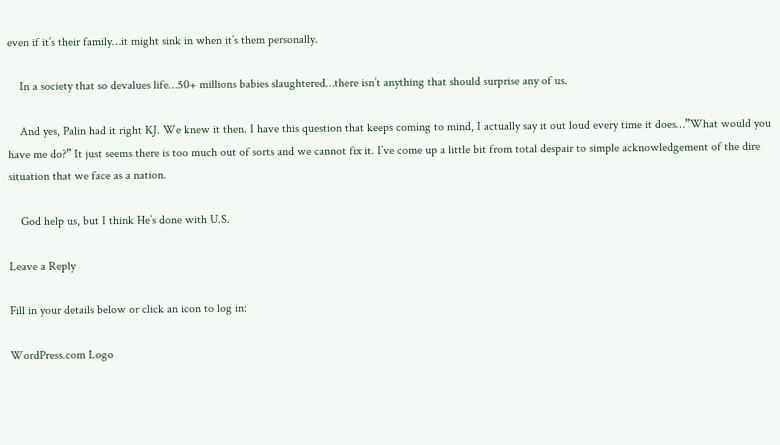even if it’s their family…it might sink in when it’s them personally.

    In a society that so devalues life…50+ millions babies slaughtered…there isn’t anything that should surprise any of us.

    And yes, Palin had it right KJ. We knew it then. I have this question that keeps coming to mind, I actually say it out loud every time it does…”What would you have me do?” It just seems there is too much out of sorts and we cannot fix it. I’ve come up a little bit from total despair to simple acknowledgement of the dire situation that we face as a nation.

    God help us, but I think He’s done with U.S.

Leave a Reply

Fill in your details below or click an icon to log in:

WordPress.com Logo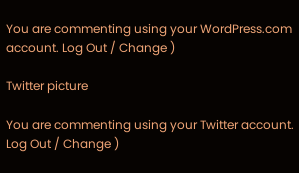You are commenting using your WordPress.com account. Log Out / Change )

Twitter picture

You are commenting using your Twitter account. Log Out / Change )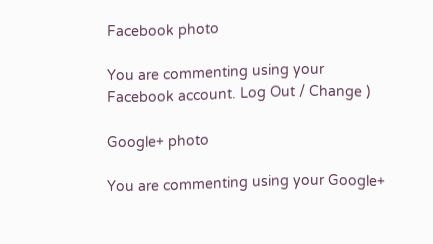Facebook photo

You are commenting using your Facebook account. Log Out / Change )

Google+ photo

You are commenting using your Google+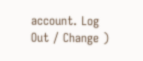account. Log Out / Change )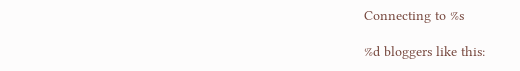Connecting to %s

%d bloggers like this: